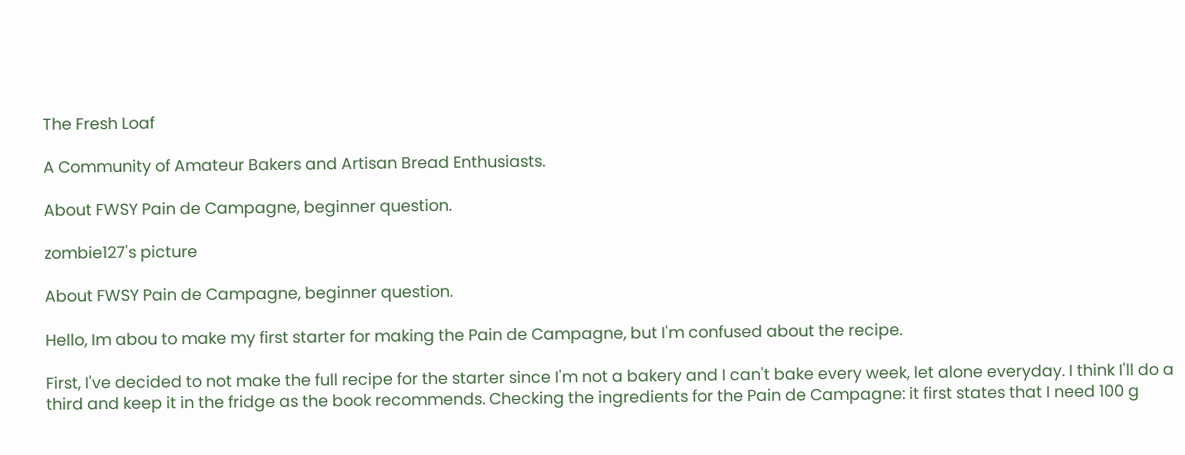The Fresh Loaf

A Community of Amateur Bakers and Artisan Bread Enthusiasts.

About FWSY Pain de Campagne, beginner question.

zombie127's picture

About FWSY Pain de Campagne, beginner question.

Hello, Im abou to make my first starter for making the Pain de Campagne, but I'm confused about the recipe.

First, I've decided to not make the full recipe for the starter since I'm not a bakery and I can't bake every week, let alone everyday. I think I'll do a third and keep it in the fridge as the book recommends. Checking the ingredients for the Pain de Campagne: it first states that I need 100 g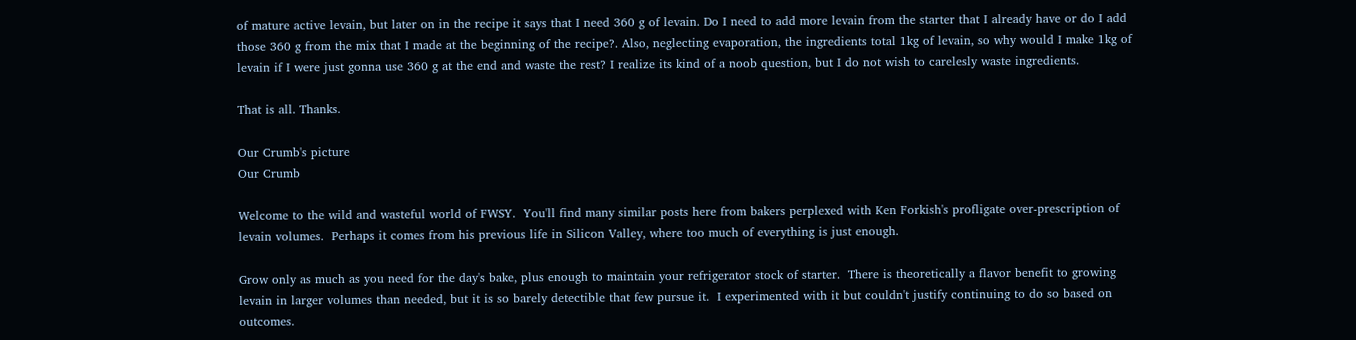of mature active levain, but later on in the recipe it says that I need 360 g of levain. Do I need to add more levain from the starter that I already have or do I add those 360 g from the mix that I made at the beginning of the recipe?. Also, neglecting evaporation, the ingredients total 1kg of levain, so why would I make 1kg of levain if I were just gonna use 360 g at the end and waste the rest? I realize its kind of a noob question, but I do not wish to carelesly waste ingredients.

That is all. Thanks.

Our Crumb's picture
Our Crumb

Welcome to the wild and wasteful world of FWSY.  You'll find many similar posts here from bakers perplexed with Ken Forkish's profligate over-prescription of levain volumes.  Perhaps it comes from his previous life in Silicon Valley, where too much of everything is just enough.

Grow only as much as you need for the day's bake, plus enough to maintain your refrigerator stock of starter.  There is theoretically a flavor benefit to growing levain in larger volumes than needed, but it is so barely detectible that few pursue it.  I experimented with it but couldn't justify continuing to do so based on outcomes.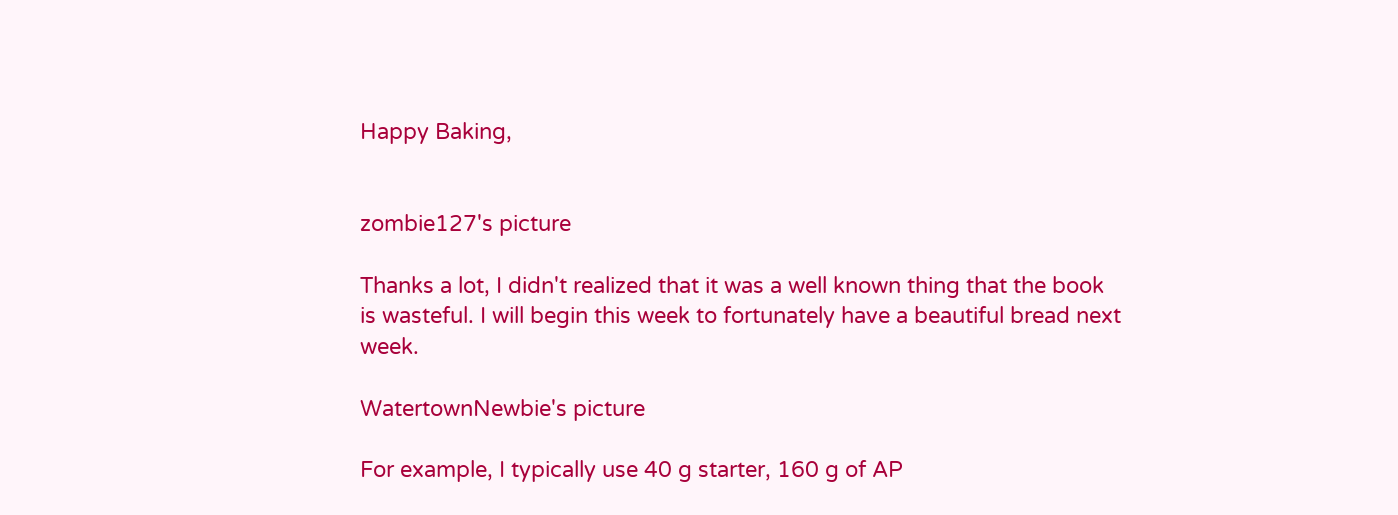Happy Baking,


zombie127's picture

Thanks a lot, I didn't realized that it was a well known thing that the book is wasteful. I will begin this week to fortunately have a beautiful bread next week.

WatertownNewbie's picture

For example, I typically use 40 g starter, 160 g of AP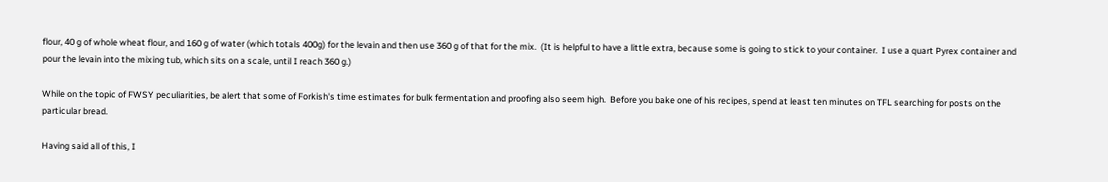flour, 40 g of whole wheat flour, and 160 g of water (which totals 400g) for the levain and then use 360 g of that for the mix.  (It is helpful to have a little extra, because some is going to stick to your container.  I use a quart Pyrex container and pour the levain into the mixing tub, which sits on a scale, until I reach 360 g.)

While on the topic of FWSY peculiarities, be alert that some of Forkish's time estimates for bulk fermentation and proofing also seem high.  Before you bake one of his recipes, spend at least ten minutes on TFL searching for posts on the particular bread.

Having said all of this, I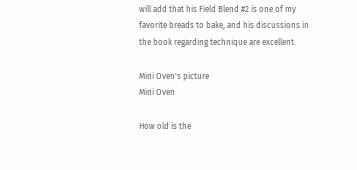will add that his Field Blend #2 is one of my favorite breads to bake, and his discussions in the book regarding technique are excellent.

Mini Oven's picture
Mini Oven

How old is the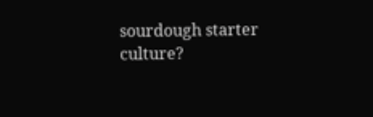sourdough starter culture?